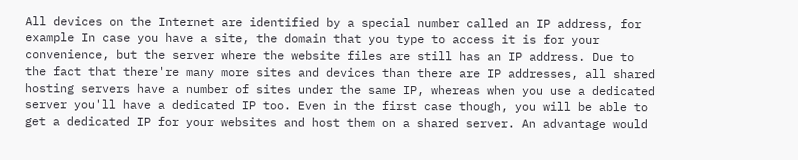All devices on the Internet are identified by a special number called an IP address, for example In case you have a site, the domain that you type to access it is for your convenience, but the server where the website files are still has an IP address. Due to the fact that there're many more sites and devices than there are IP addresses, all shared hosting servers have a number of sites under the same IP, whereas when you use a dedicated server you'll have a dedicated IP too. Even in the first case though, you will be able to get a dedicated IP for your websites and host them on a shared server. An advantage would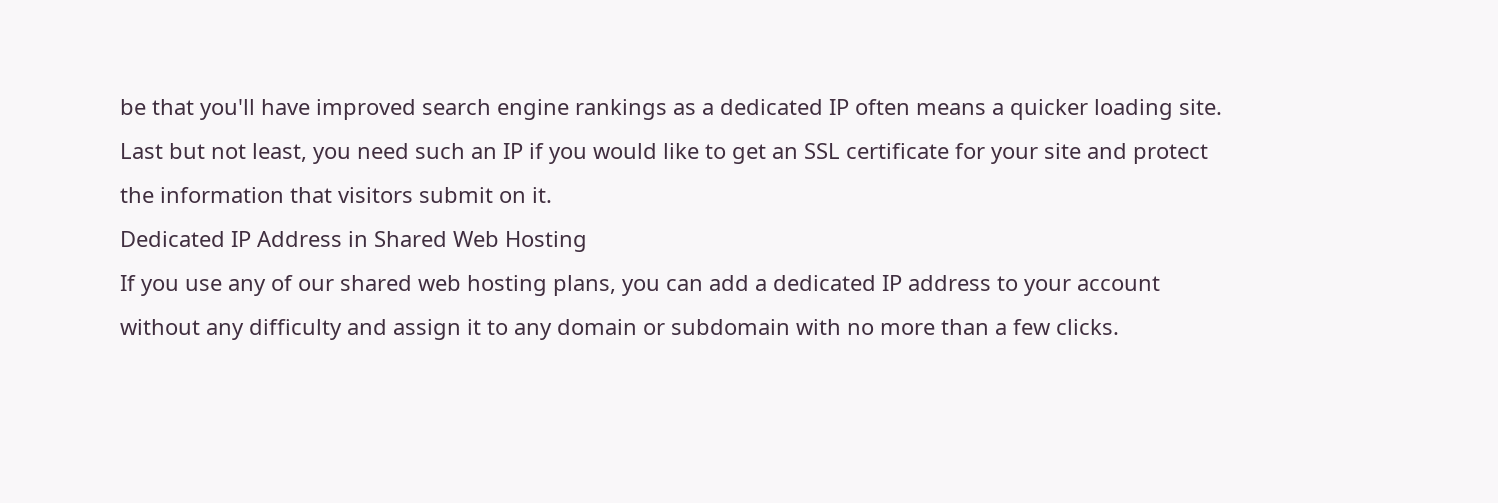be that you'll have improved search engine rankings as a dedicated IP often means a quicker loading site. Last but not least, you need such an IP if you would like to get an SSL certificate for your site and protect the information that visitors submit on it.
Dedicated IP Address in Shared Web Hosting
If you use any of our shared web hosting plans, you can add a dedicated IP address to your account without any difficulty and assign it to any domain or subdomain with no more than a few clicks.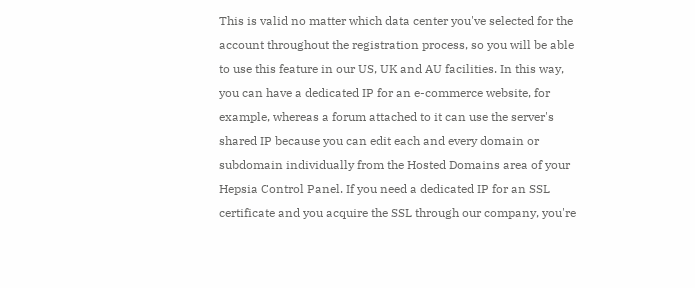This is valid no matter which data center you've selected for the account throughout the registration process, so you will be able to use this feature in our US, UK and AU facilities. In this way, you can have a dedicated IP for an e-commerce website, for example, whereas a forum attached to it can use the server's shared IP because you can edit each and every domain or subdomain individually from the Hosted Domains area of your Hepsia Control Panel. If you need a dedicated IP for an SSL certificate and you acquire the SSL through our company, you're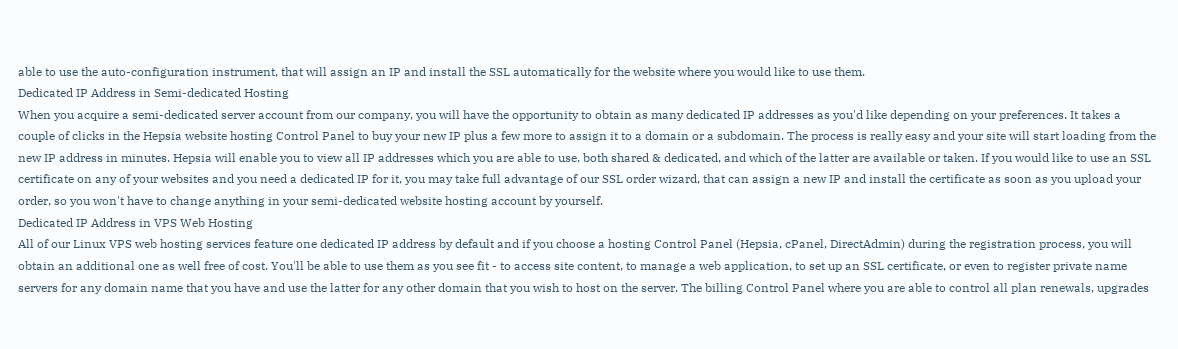able to use the auto-configuration instrument, that will assign an IP and install the SSL automatically for the website where you would like to use them.
Dedicated IP Address in Semi-dedicated Hosting
When you acquire a semi-dedicated server account from our company, you will have the opportunity to obtain as many dedicated IP addresses as you'd like depending on your preferences. It takes a couple of clicks in the Hepsia website hosting Control Panel to buy your new IP plus a few more to assign it to a domain or a subdomain. The process is really easy and your site will start loading from the new IP address in minutes. Hepsia will enable you to view all IP addresses which you are able to use, both shared & dedicated, and which of the latter are available or taken. If you would like to use an SSL certificate on any of your websites and you need a dedicated IP for it, you may take full advantage of our SSL order wizard, that can assign a new IP and install the certificate as soon as you upload your order, so you won't have to change anything in your semi-dedicated website hosting account by yourself.
Dedicated IP Address in VPS Web Hosting
All of our Linux VPS web hosting services feature one dedicated IP address by default and if you choose a hosting Control Panel (Hepsia, cPanel, DirectAdmin) during the registration process, you will obtain an additional one as well free of cost. You'll be able to use them as you see fit - to access site content, to manage a web application, to set up an SSL certificate, or even to register private name servers for any domain name that you have and use the latter for any other domain that you wish to host on the server. The billing Control Panel where you are able to control all plan renewals, upgrades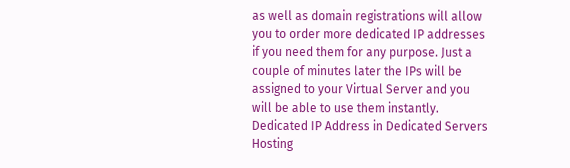as well as domain registrations will allow you to order more dedicated IP addresses if you need them for any purpose. Just a couple of minutes later the IPs will be assigned to your Virtual Server and you will be able to use them instantly.
Dedicated IP Address in Dedicated Servers Hosting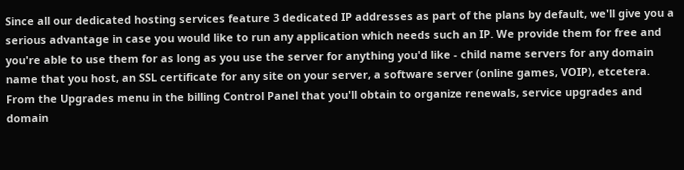Since all our dedicated hosting services feature 3 dedicated IP addresses as part of the plans by default, we'll give you a serious advantage in case you would like to run any application which needs such an IP. We provide them for free and you're able to use them for as long as you use the server for anything you'd like - child name servers for any domain name that you host, an SSL certificate for any site on your server, a software server (online games, VOIP), etcetera. From the Upgrades menu in the billing Control Panel that you'll obtain to organize renewals, service upgrades and domain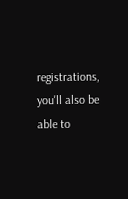registrations, you'll also be able to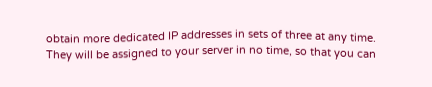obtain more dedicated IP addresses in sets of three at any time. They will be assigned to your server in no time, so that you can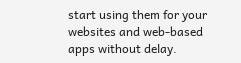start using them for your websites and web-based apps without delay.